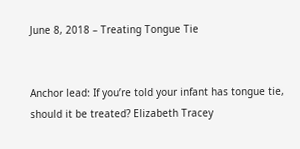June 8, 2018 – Treating Tongue Tie


Anchor lead: If you’re told your infant has tongue tie, should it be treated? Elizabeth Tracey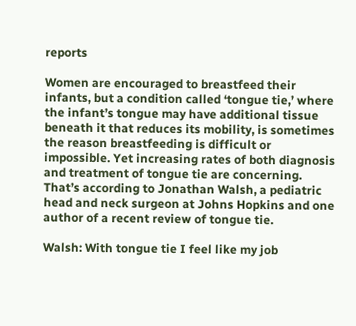reports

Women are encouraged to breastfeed their infants, but a condition called ‘tongue tie,’ where the infant’s tongue may have additional tissue beneath it that reduces its mobility, is sometimes the reason breastfeeding is difficult or impossible. Yet increasing rates of both diagnosis and treatment of tongue tie are concerning. That’s according to Jonathan Walsh, a pediatric head and neck surgeon at Johns Hopkins and one author of a recent review of tongue tie.

Walsh: With tongue tie I feel like my job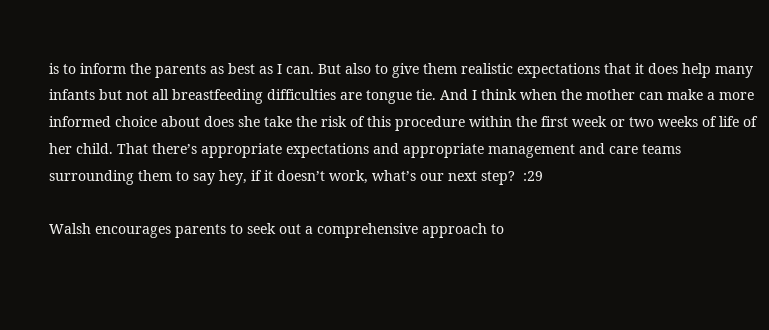is to inform the parents as best as I can. But also to give them realistic expectations that it does help many infants but not all breastfeeding difficulties are tongue tie. And I think when the mother can make a more informed choice about does she take the risk of this procedure within the first week or two weeks of life of her child. That there’s appropriate expectations and appropriate management and care teams surrounding them to say hey, if it doesn’t work, what’s our next step?  :29

Walsh encourages parents to seek out a comprehensive approach to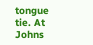tongue tie. At Johns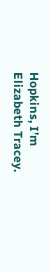Hopkins, I’m Elizabeth Tracey.